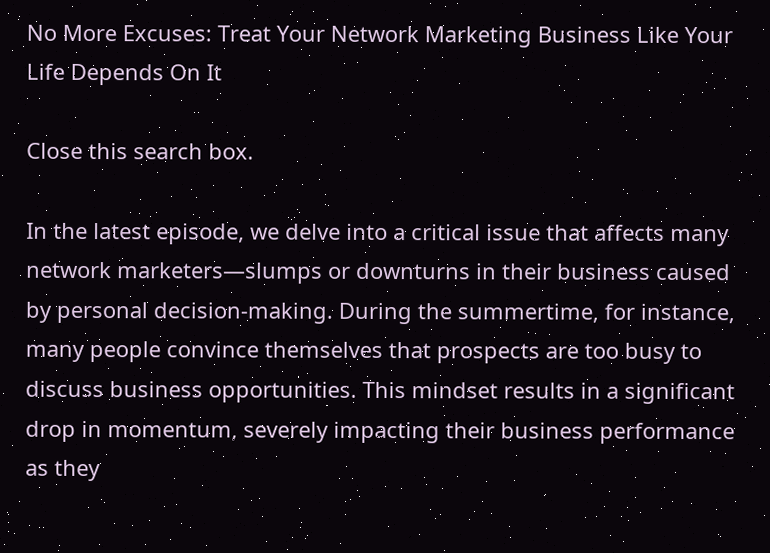No More Excuses: Treat Your Network Marketing Business Like Your Life Depends On It

Close this search box.

In the latest episode, we delve into a critical issue that affects many network marketers—slumps or downturns in their business caused by personal decision-making. During the summertime, for instance, many people convince themselves that prospects are too busy to discuss business opportunities. This mindset results in a significant drop in momentum, severely impacting their business performance as they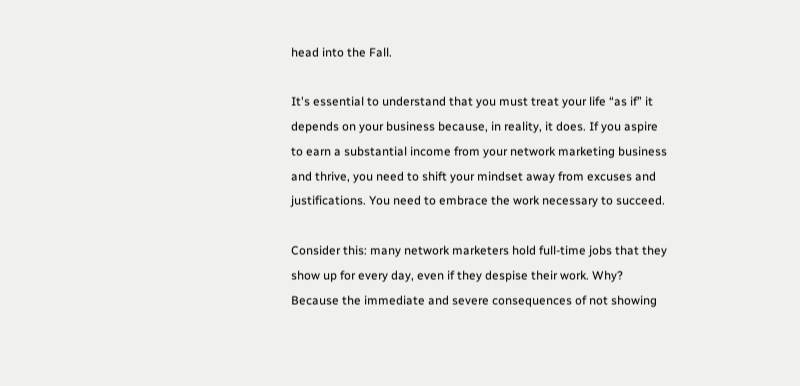head into the Fall.

It's essential to understand that you must treat your life “as if” it depends on your business because, in reality, it does. If you aspire to earn a substantial income from your network marketing business and thrive, you need to shift your mindset away from excuses and justifications. You need to embrace the work necessary to succeed.

Consider this: many network marketers hold full-time jobs that they show up for every day, even if they despise their work. Why? Because the immediate and severe consequences of not showing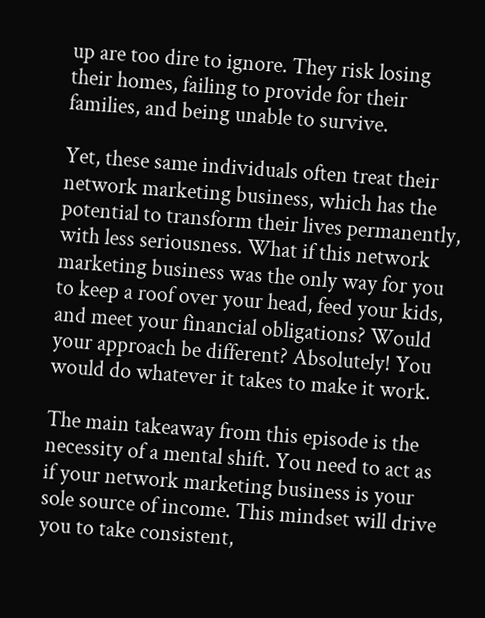up are too dire to ignore. They risk losing their homes, failing to provide for their families, and being unable to survive.

Yet, these same individuals often treat their network marketing business, which has the potential to transform their lives permanently, with less seriousness. What if this network marketing business was the only way for you to keep a roof over your head, feed your kids, and meet your financial obligations? Would your approach be different? Absolutely! You would do whatever it takes to make it work.

The main takeaway from this episode is the necessity of a mental shift. You need to act as if your network marketing business is your sole source of income. This mindset will drive you to take consistent,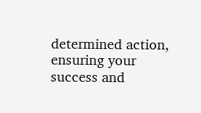determined action, ensuring your success and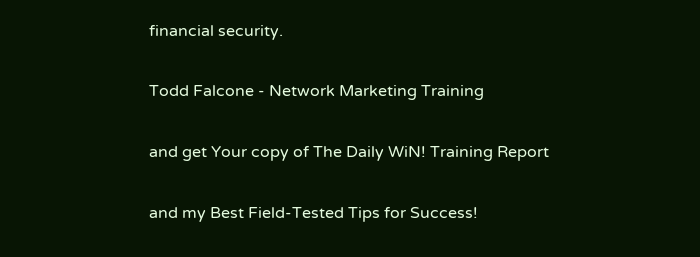financial security.

Todd Falcone - Network Marketing Training

and get Your copy of The Daily WiN! Training Report

and my Best Field-Tested Tips for Success!